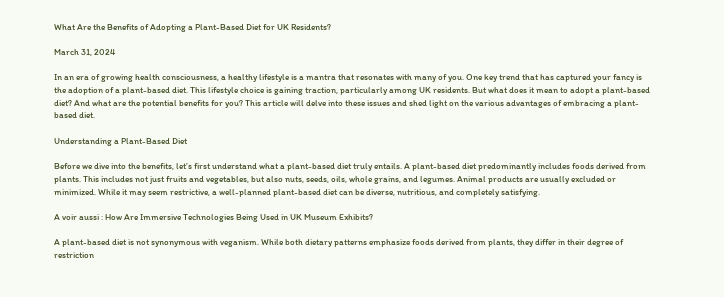What Are the Benefits of Adopting a Plant-Based Diet for UK Residents?

March 31, 2024

In an era of growing health consciousness, a healthy lifestyle is a mantra that resonates with many of you. One key trend that has captured your fancy is the adoption of a plant-based diet. This lifestyle choice is gaining traction, particularly among UK residents. But what does it mean to adopt a plant-based diet? And what are the potential benefits for you? This article will delve into these issues and shed light on the various advantages of embracing a plant-based diet.

Understanding a Plant-Based Diet

Before we dive into the benefits, let’s first understand what a plant-based diet truly entails. A plant-based diet predominantly includes foods derived from plants. This includes not just fruits and vegetables, but also nuts, seeds, oils, whole grains, and legumes. Animal products are usually excluded or minimized. While it may seem restrictive, a well-planned plant-based diet can be diverse, nutritious, and completely satisfying.

A voir aussi : How Are Immersive Technologies Being Used in UK Museum Exhibits?

A plant-based diet is not synonymous with veganism. While both dietary patterns emphasize foods derived from plants, they differ in their degree of restriction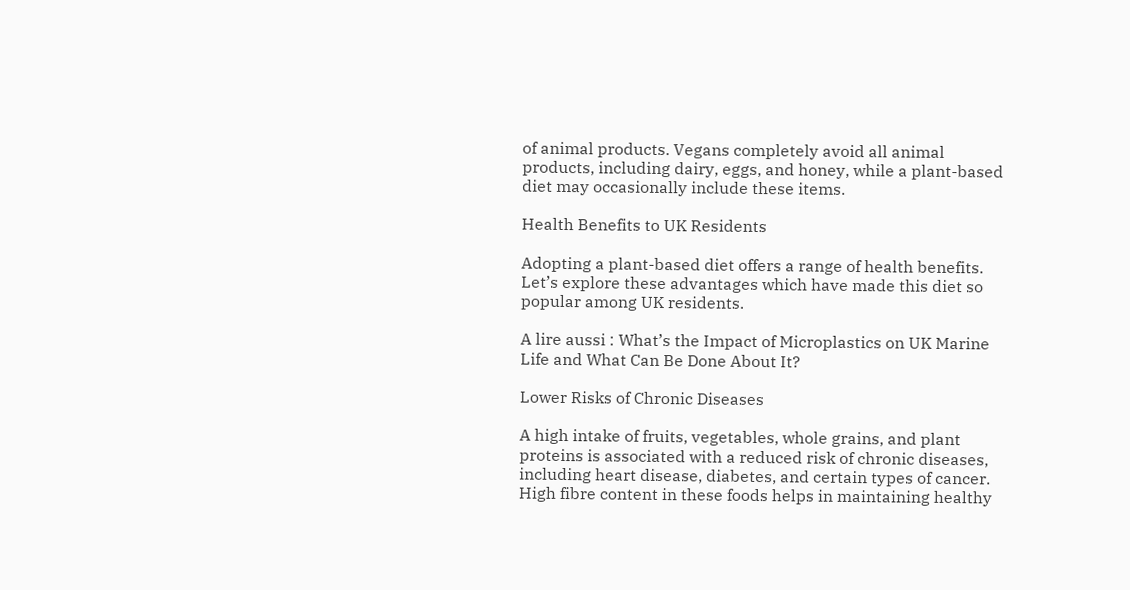of animal products. Vegans completely avoid all animal products, including dairy, eggs, and honey, while a plant-based diet may occasionally include these items.

Health Benefits to UK Residents

Adopting a plant-based diet offers a range of health benefits. Let’s explore these advantages which have made this diet so popular among UK residents.

A lire aussi : What’s the Impact of Microplastics on UK Marine Life and What Can Be Done About It?

Lower Risks of Chronic Diseases

A high intake of fruits, vegetables, whole grains, and plant proteins is associated with a reduced risk of chronic diseases, including heart disease, diabetes, and certain types of cancer. High fibre content in these foods helps in maintaining healthy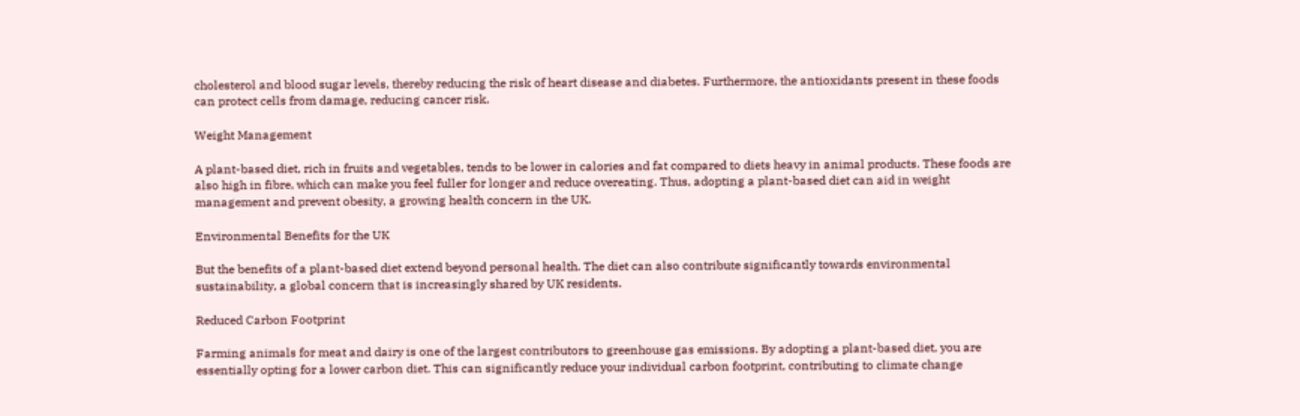cholesterol and blood sugar levels, thereby reducing the risk of heart disease and diabetes. Furthermore, the antioxidants present in these foods can protect cells from damage, reducing cancer risk.

Weight Management

A plant-based diet, rich in fruits and vegetables, tends to be lower in calories and fat compared to diets heavy in animal products. These foods are also high in fibre, which can make you feel fuller for longer and reduce overeating. Thus, adopting a plant-based diet can aid in weight management and prevent obesity, a growing health concern in the UK.

Environmental Benefits for the UK

But the benefits of a plant-based diet extend beyond personal health. The diet can also contribute significantly towards environmental sustainability, a global concern that is increasingly shared by UK residents.

Reduced Carbon Footprint

Farming animals for meat and dairy is one of the largest contributors to greenhouse gas emissions. By adopting a plant-based diet, you are essentially opting for a lower carbon diet. This can significantly reduce your individual carbon footprint, contributing to climate change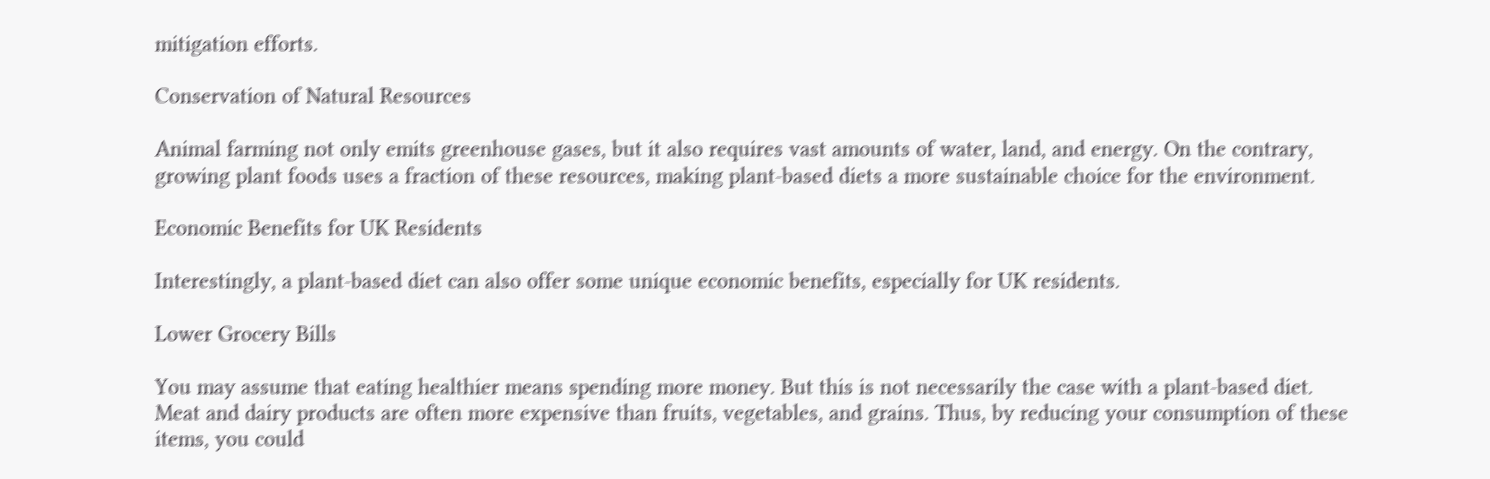mitigation efforts.

Conservation of Natural Resources

Animal farming not only emits greenhouse gases, but it also requires vast amounts of water, land, and energy. On the contrary, growing plant foods uses a fraction of these resources, making plant-based diets a more sustainable choice for the environment.

Economic Benefits for UK Residents

Interestingly, a plant-based diet can also offer some unique economic benefits, especially for UK residents.

Lower Grocery Bills

You may assume that eating healthier means spending more money. But this is not necessarily the case with a plant-based diet. Meat and dairy products are often more expensive than fruits, vegetables, and grains. Thus, by reducing your consumption of these items, you could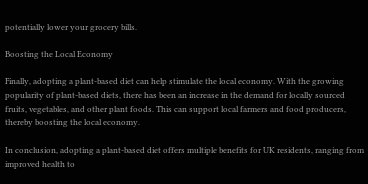potentially lower your grocery bills.

Boosting the Local Economy

Finally, adopting a plant-based diet can help stimulate the local economy. With the growing popularity of plant-based diets, there has been an increase in the demand for locally sourced fruits, vegetables, and other plant foods. This can support local farmers and food producers, thereby boosting the local economy.

In conclusion, adopting a plant-based diet offers multiple benefits for UK residents, ranging from improved health to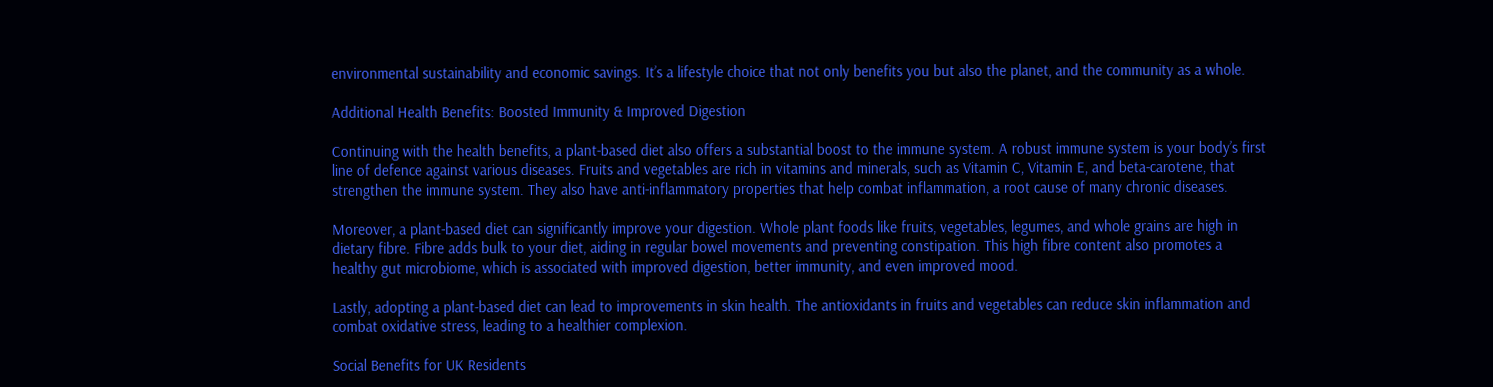environmental sustainability and economic savings. It’s a lifestyle choice that not only benefits you but also the planet, and the community as a whole.

Additional Health Benefits: Boosted Immunity & Improved Digestion

Continuing with the health benefits, a plant-based diet also offers a substantial boost to the immune system. A robust immune system is your body’s first line of defence against various diseases. Fruits and vegetables are rich in vitamins and minerals, such as Vitamin C, Vitamin E, and beta-carotene, that strengthen the immune system. They also have anti-inflammatory properties that help combat inflammation, a root cause of many chronic diseases.

Moreover, a plant-based diet can significantly improve your digestion. Whole plant foods like fruits, vegetables, legumes, and whole grains are high in dietary fibre. Fibre adds bulk to your diet, aiding in regular bowel movements and preventing constipation. This high fibre content also promotes a healthy gut microbiome, which is associated with improved digestion, better immunity, and even improved mood.

Lastly, adopting a plant-based diet can lead to improvements in skin health. The antioxidants in fruits and vegetables can reduce skin inflammation and combat oxidative stress, leading to a healthier complexion.

Social Benefits for UK Residents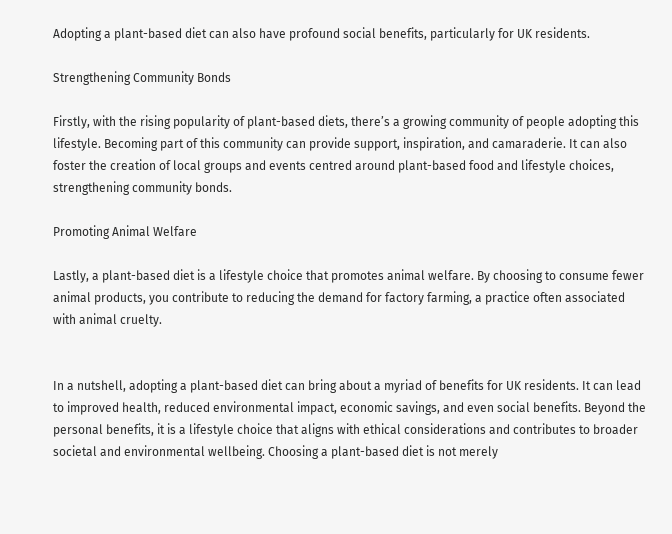Adopting a plant-based diet can also have profound social benefits, particularly for UK residents.

Strengthening Community Bonds

Firstly, with the rising popularity of plant-based diets, there’s a growing community of people adopting this lifestyle. Becoming part of this community can provide support, inspiration, and camaraderie. It can also foster the creation of local groups and events centred around plant-based food and lifestyle choices, strengthening community bonds.

Promoting Animal Welfare

Lastly, a plant-based diet is a lifestyle choice that promotes animal welfare. By choosing to consume fewer animal products, you contribute to reducing the demand for factory farming, a practice often associated with animal cruelty.


In a nutshell, adopting a plant-based diet can bring about a myriad of benefits for UK residents. It can lead to improved health, reduced environmental impact, economic savings, and even social benefits. Beyond the personal benefits, it is a lifestyle choice that aligns with ethical considerations and contributes to broader societal and environmental wellbeing. Choosing a plant-based diet is not merely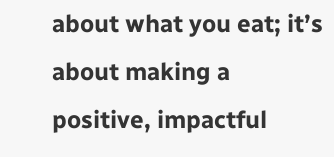about what you eat; it’s about making a positive, impactful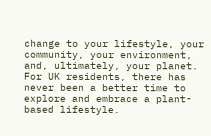change to your lifestyle, your community, your environment, and, ultimately, your planet. For UK residents, there has never been a better time to explore and embrace a plant-based lifestyle.